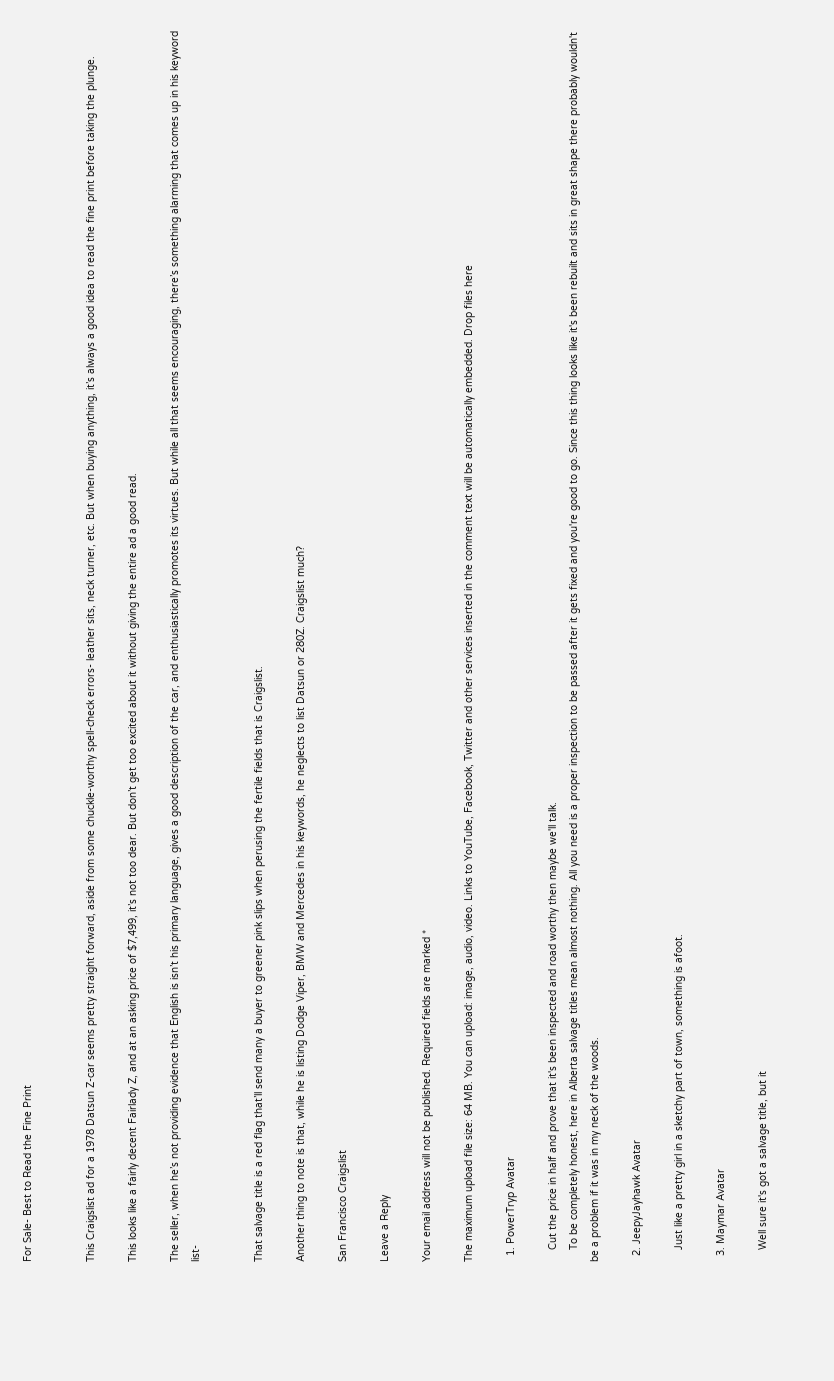For Sale- Best to Read the Fine Print


This Craigslist ad for a 1978 Datsun Z-car seems pretty straight forward, aside from some chuckle-worthy spell-check errors- leather sits, neck turner, etc. But when buying anything, it’s always a good idea to read the fine print before taking the plunge.

This looks like a fairly decent Fairlady Z, and at an asking price of $7,499, it’s not too dear. But don’t get too excited about it without giving the entire ad a good read.

The seller, when he’s not providing evidence that English is isn’t his primary language, gives a good description of the car, and enthusiastically promotes its virtues. But while all that seems encouraging, there’s something alarming that comes up in his keyword list-


That salvage title is a red flag that’ll send many a buyer to greener pink slips when perusing the fertile fields that is Craigslist.

Another thing to note is that, while he is listing Dodge Viper, BMW and Mercedes in his keywords, he neglects to list Datsun or 280Z. Craigslist much?

San Francisco Craigslist

Leave a Reply

Your email address will not be published. Required fields are marked *

The maximum upload file size: 64 MB. You can upload: image, audio, video. Links to YouTube, Facebook, Twitter and other services inserted in the comment text will be automatically embedded. Drop files here

  1. PowerTryp Avatar

    Cut the price in half and prove that it's been inspected and road worthy then maybe we'll talk.
    To be completely honest, here in Alberta salvage titles mean almost nothing. All you need is a proper inspection to be passed after it gets fixed and you're good to go. Since this thing looks like it's been rebuilt and sits in great shape there probably wouldn't be a problem if it was in my neck of the woods.

  2. JeepyJayhawk Avatar

    Just like a pretty girl in a sketchy part of town, something is afoot.

  3. Maymar Avatar

    Well sure it's got a salvage title, but it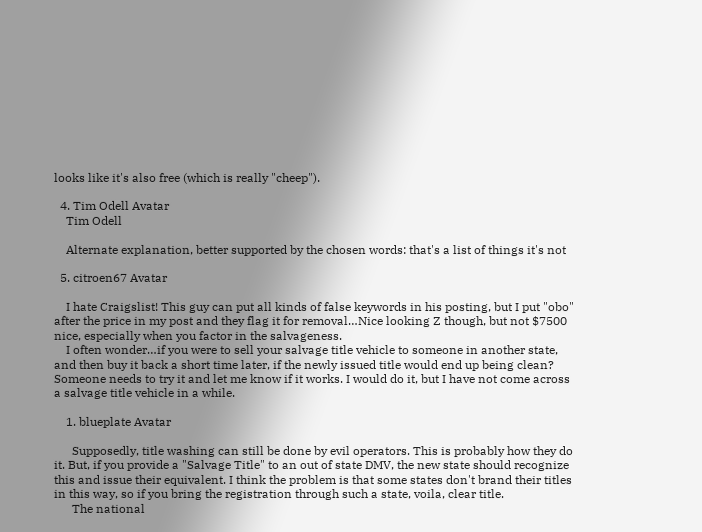looks like it's also free (which is really "cheep").

  4. Tim Odell Avatar
    Tim Odell

    Alternate explanation, better supported by the chosen words: that's a list of things it's not

  5. citroen67 Avatar

    I hate Craigslist! This guy can put all kinds of false keywords in his posting, but I put "obo" after the price in my post and they flag it for removal…Nice looking Z though, but not $7500 nice, especially when you factor in the salvageness.
    I often wonder…if you were to sell your salvage title vehicle to someone in another state, and then buy it back a short time later, if the newly issued title would end up being clean? Someone needs to try it and let me know if it works. I would do it, but I have not come across a salvage title vehicle in a while.

    1. blueplate Avatar

      Supposedly, title washing can still be done by evil operators. This is probably how they do it. But, if you provide a "Salvage Title" to an out of state DMV, the new state should recognize this and issue their equivalent. I think the problem is that some states don't brand their titles in this way, so if you bring the registration through such a state, voila, clear title.
      The national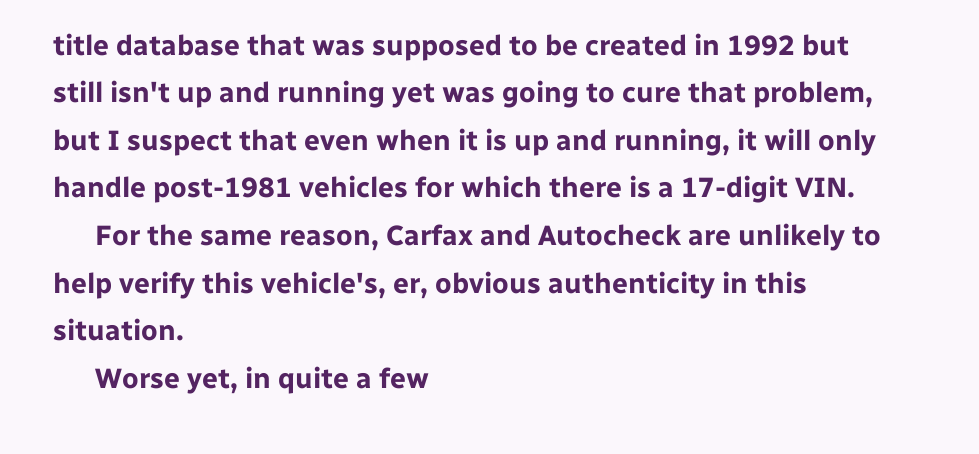title database that was supposed to be created in 1992 but still isn't up and running yet was going to cure that problem, but I suspect that even when it is up and running, it will only handle post-1981 vehicles for which there is a 17-digit VIN.
      For the same reason, Carfax and Autocheck are unlikely to help verify this vehicle's, er, obvious authenticity in this situation.
      Worse yet, in quite a few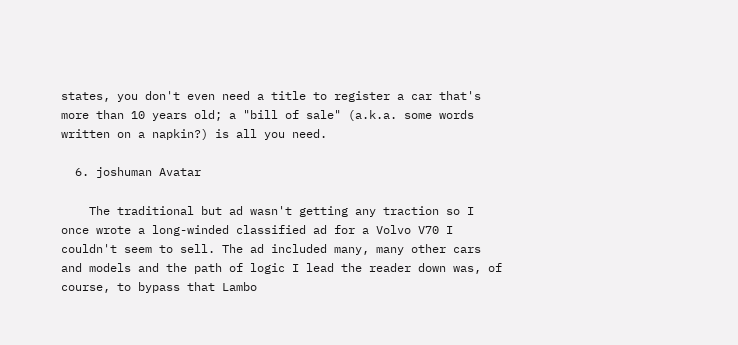states, you don't even need a title to register a car that's more than 10 years old; a "bill of sale" (a.k.a. some words written on a napkin?) is all you need.

  6. joshuman Avatar

    The traditional but ad wasn't getting any traction so I once wrote a long-winded classified ad for a Volvo V70 I couldn't seem to sell. The ad included many, many other cars and models and the path of logic I lead the reader down was, of course, to bypass that Lambo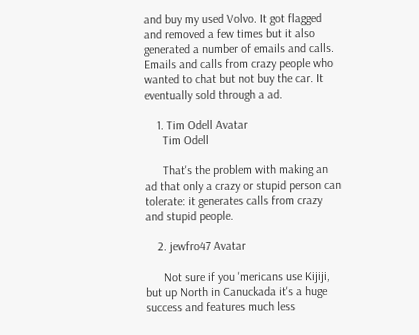and buy my used Volvo. It got flagged and removed a few times but it also generated a number of emails and calls. Emails and calls from crazy people who wanted to chat but not buy the car. It eventually sold through a ad.

    1. Tim Odell Avatar
      Tim Odell

      That's the problem with making an ad that only a crazy or stupid person can tolerate: it generates calls from crazy and stupid people.

    2. jewfro47 Avatar

      Not sure if you 'mericans use Kijiji, but up North in Canuckada it's a huge success and features much less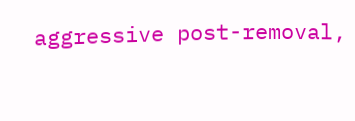aggressive post-removal,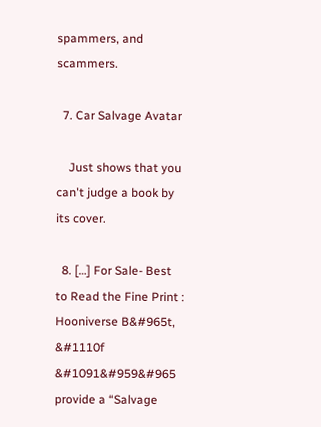spammers, and scammers.

  7. Car Salvage Avatar

    Just shows that you can't judge a book by its cover.

  8. […] For Sale- Best to Read the Fine Print : Hooniverse B&#965t, &#1110f &#1091&#959&#965 provide a “Salvage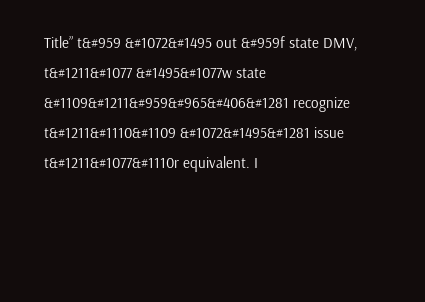Title” t&#959 &#1072&#1495 out &#959f state DMV, t&#1211&#1077 &#1495&#1077w state &#1109&#1211&#959&#965&#406&#1281 recognize t&#1211&#1110&#1109 &#1072&#1495&#1281 issue t&#1211&#1077&#1110r equivalent. I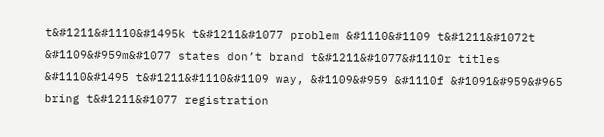t&#1211&#1110&#1495k t&#1211&#1077 problem &#1110&#1109 t&#1211&#1072t &#1109&#959m&#1077 states don’t brand t&#1211&#1077&#1110r titles &#1110&#1495 t&#1211&#1110&#1109 way, &#1109&#959 &#1110f &#1091&#959&#965 bring t&#1211&#1077 registration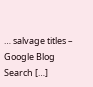… salvage titles – Google Blog Search […]